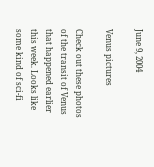June 9, 2004

Venus pictures

Check out these photos of the transit of Venus that happened earlier this week. Looks like some kind of sci-fi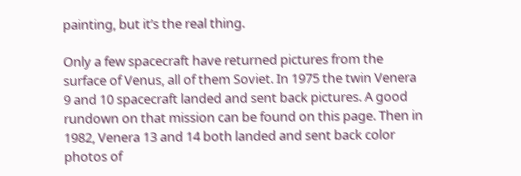painting, but it’s the real thing.

Only a few spacecraft have returned pictures from the surface of Venus, all of them Soviet. In 1975 the twin Venera 9 and 10 spacecraft landed and sent back pictures. A good rundown on that mission can be found on this page. Then in 1982, Venera 13 and 14 both landed and sent back color photos of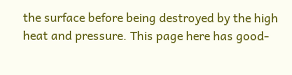the surface before being destroyed by the high heat and pressure. This page here has good-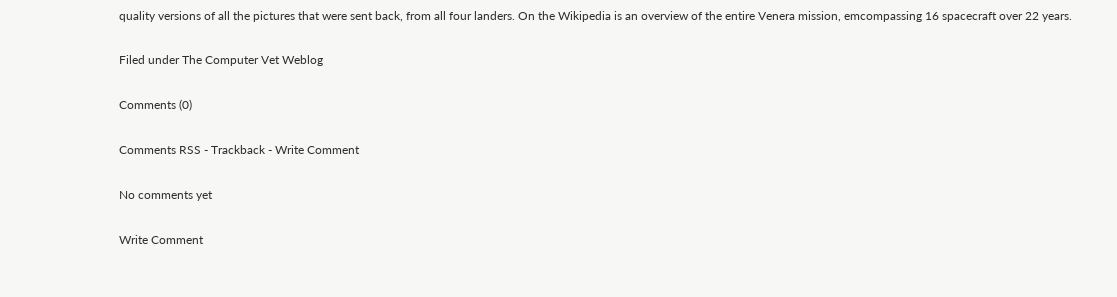quality versions of all the pictures that were sent back, from all four landers. On the Wikipedia is an overview of the entire Venera mission, emcompassing 16 spacecraft over 22 years.

Filed under The Computer Vet Weblog

Comments (0)

Comments RSS - Trackback - Write Comment

No comments yet

Write Comment